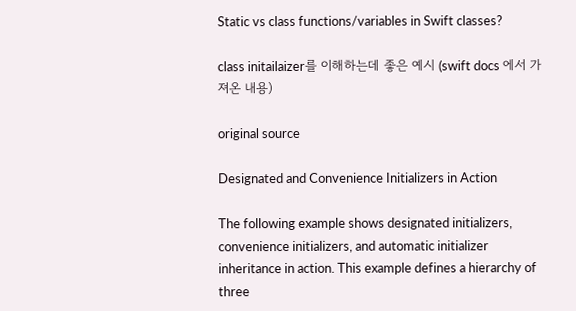Static vs class functions/variables in Swift classes?

class initailaizer를 이해하는데 좋은 예시 (swift docs 에서 가져온 내용)

original source

Designated and Convenience Initializers in Action

The following example shows designated initializers, convenience initializers, and automatic initializer inheritance in action. This example defines a hierarchy of three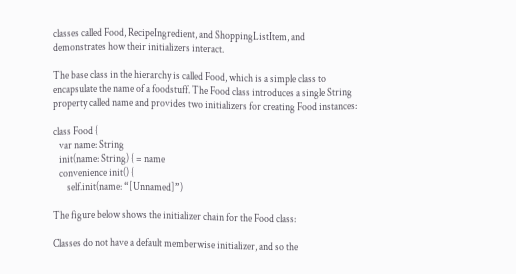classes called Food, RecipeIngredient, and ShoppingListItem, and demonstrates how their initializers interact.

The base class in the hierarchy is called Food, which is a simple class to encapsulate the name of a foodstuff. The Food class introduces a single String property called name and provides two initializers for creating Food instances:

class Food {
   var name: String
   init(name: String) { = name
   convenience init() {
       self.init(name: “[Unnamed]”)

The figure below shows the initializer chain for the Food class:

Classes do not have a default memberwise initializer, and so the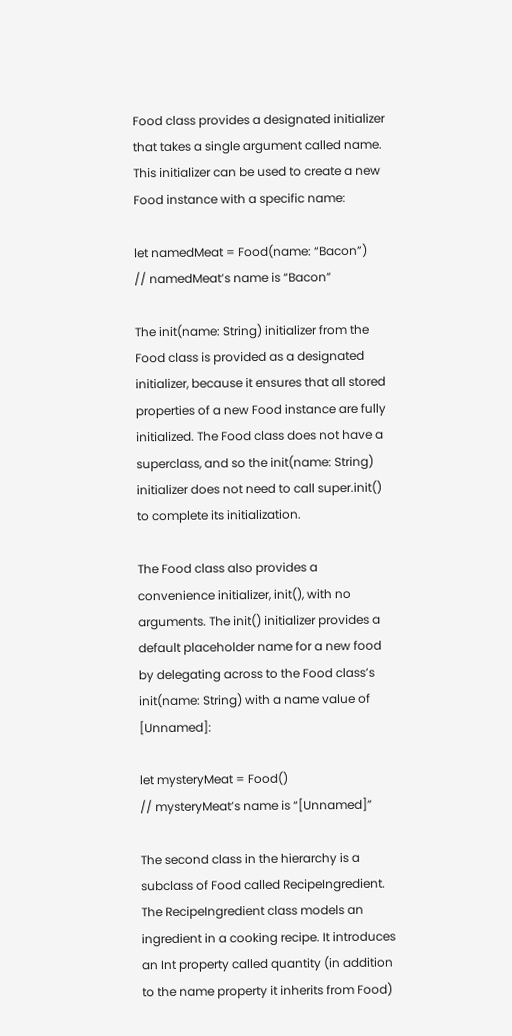Food class provides a designated initializer that takes a single argument called name. This initializer can be used to create a new Food instance with a specific name:

let namedMeat = Food(name: “Bacon”)
// namedMeat’s name is “Bacon”

The init(name: String) initializer from the Food class is provided as a designated initializer, because it ensures that all stored properties of a new Food instance are fully initialized. The Food class does not have a superclass, and so the init(name: String) initializer does not need to call super.init() to complete its initialization.

The Food class also provides a convenience initializer, init(), with no arguments. The init() initializer provides a default placeholder name for a new food by delegating across to the Food class’s init(name: String) with a name value of [Unnamed]:

let mysteryMeat = Food()
// mysteryMeat’s name is “[Unnamed]”

The second class in the hierarchy is a subclass of Food called RecipeIngredient. The RecipeIngredient class models an ingredient in a cooking recipe. It introduces an Int property called quantity (in addition to the name property it inherits from Food)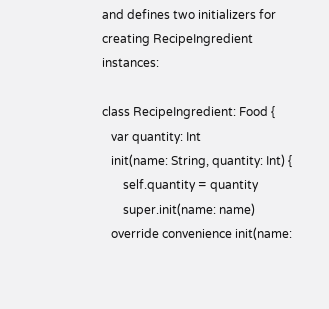and defines two initializers for creating RecipeIngredient instances:

class RecipeIngredient: Food {
   var quantity: Int
   init(name: String, quantity: Int) {
       self.quantity = quantity
       super.init(name: name)
   override convenience init(name: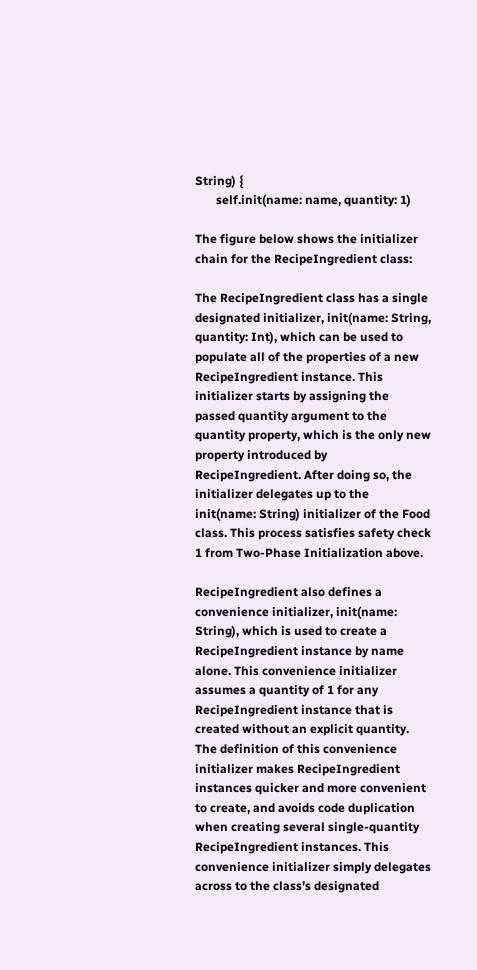String) {
       self.init(name: name, quantity: 1)

The figure below shows the initializer chain for the RecipeIngredient class:

The RecipeIngredient class has a single designated initializer, init(name: String, quantity: Int), which can be used to populate all of the properties of a new RecipeIngredient instance. This initializer starts by assigning the passed quantity argument to the quantity property, which is the only new property introduced by RecipeIngredient. After doing so, the initializer delegates up to the init(name: String) initializer of the Food class. This process satisfies safety check 1 from Two-Phase Initialization above.

RecipeIngredient also defines a convenience initializer, init(name: String), which is used to create a RecipeIngredient instance by name alone. This convenience initializer assumes a quantity of 1 for any RecipeIngredient instance that is created without an explicit quantity. The definition of this convenience initializer makes RecipeIngredient instances quicker and more convenient to create, and avoids code duplication when creating several single-quantity RecipeIngredient instances. This convenience initializer simply delegates across to the class’s designated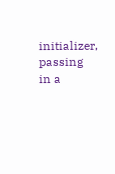initializer, passing in a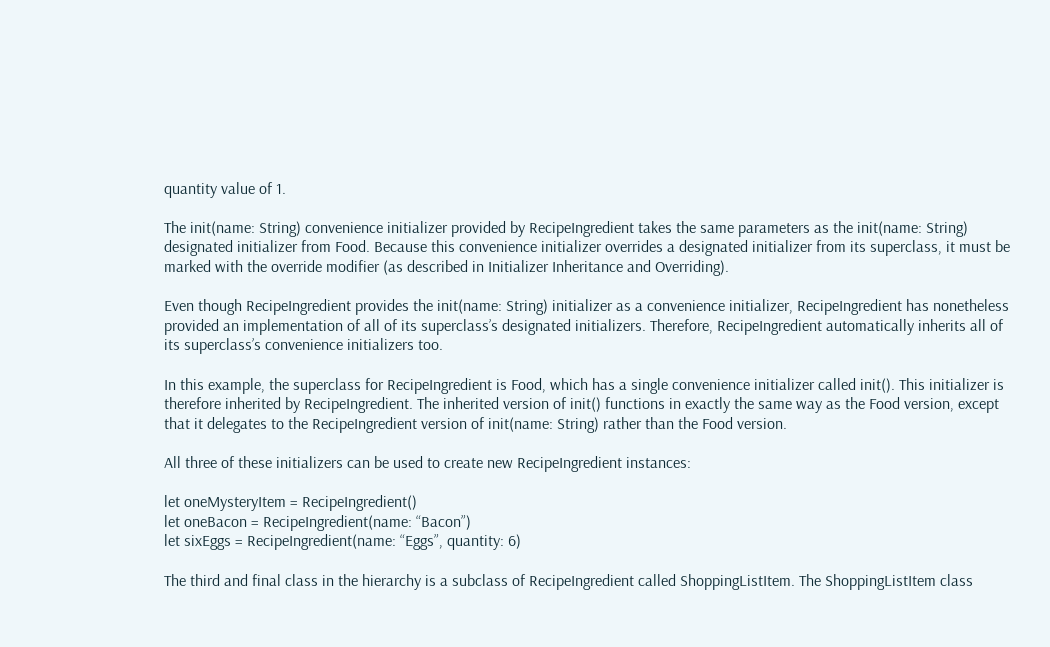quantity value of 1.

The init(name: String) convenience initializer provided by RecipeIngredient takes the same parameters as the init(name: String) designated initializer from Food. Because this convenience initializer overrides a designated initializer from its superclass, it must be marked with the override modifier (as described in Initializer Inheritance and Overriding).

Even though RecipeIngredient provides the init(name: String) initializer as a convenience initializer, RecipeIngredient has nonetheless provided an implementation of all of its superclass’s designated initializers. Therefore, RecipeIngredient automatically inherits all of its superclass’s convenience initializers too.

In this example, the superclass for RecipeIngredient is Food, which has a single convenience initializer called init(). This initializer is therefore inherited by RecipeIngredient. The inherited version of init() functions in exactly the same way as the Food version, except that it delegates to the RecipeIngredient version of init(name: String) rather than the Food version.

All three of these initializers can be used to create new RecipeIngredient instances:

let oneMysteryItem = RecipeIngredient()
let oneBacon = RecipeIngredient(name: “Bacon”)
let sixEggs = RecipeIngredient(name: “Eggs”, quantity: 6)

The third and final class in the hierarchy is a subclass of RecipeIngredient called ShoppingListItem. The ShoppingListItem class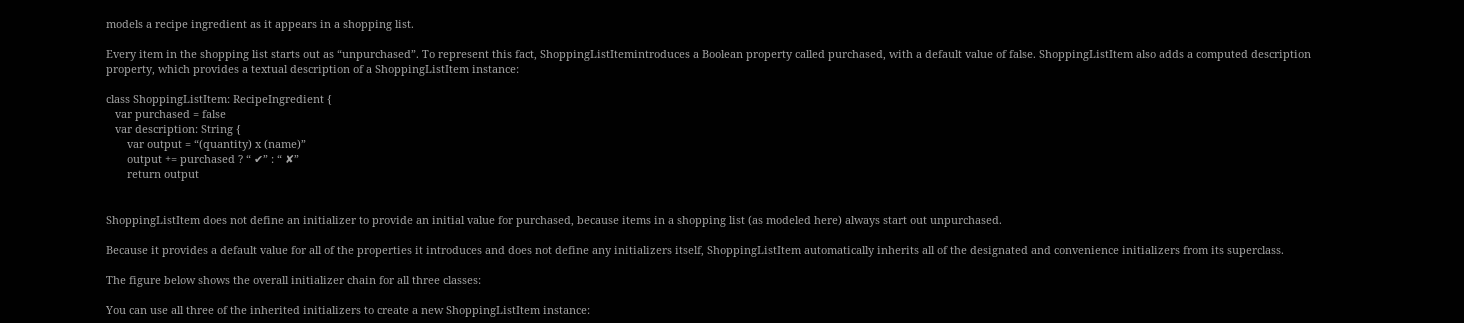models a recipe ingredient as it appears in a shopping list.

Every item in the shopping list starts out as “unpurchased”. To represent this fact, ShoppingListItemintroduces a Boolean property called purchased, with a default value of false. ShoppingListItem also adds a computed description property, which provides a textual description of a ShoppingListItem instance:

class ShoppingListItem: RecipeIngredient {
   var purchased = false
   var description: String {
       var output = “(quantity) x (name)”
       output += purchased ? “ ✔” : “ ✘”
       return output


ShoppingListItem does not define an initializer to provide an initial value for purchased, because items in a shopping list (as modeled here) always start out unpurchased.

Because it provides a default value for all of the properties it introduces and does not define any initializers itself, ShoppingListItem automatically inherits all of the designated and convenience initializers from its superclass.

The figure below shows the overall initializer chain for all three classes:

You can use all three of the inherited initializers to create a new ShoppingListItem instance: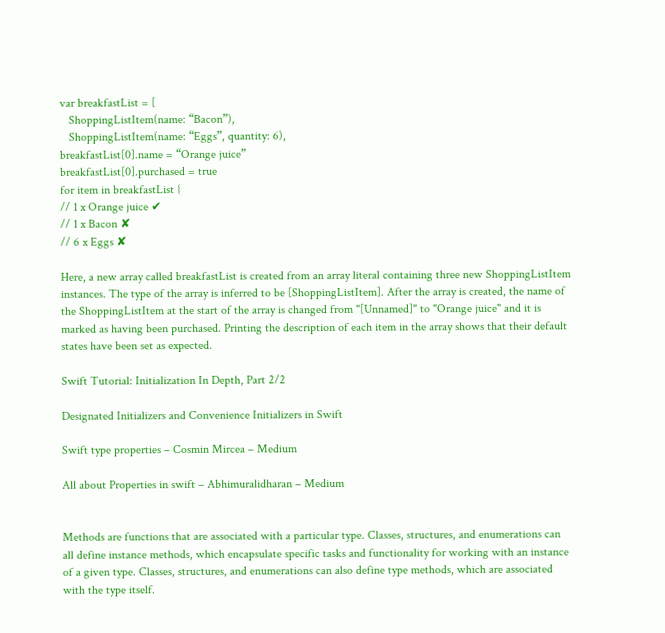var breakfastList = [
   ShoppingListItem(name: “Bacon”),
   ShoppingListItem(name: “Eggs”, quantity: 6),
breakfastList[0].name = “Orange juice”
breakfastList[0].purchased = true
for item in breakfastList {
// 1 x Orange juice ✔
// 1 x Bacon ✘
// 6 x Eggs ✘

Here, a new array called breakfastList is created from an array literal containing three new ShoppingListItem instances. The type of the array is inferred to be [ShoppingListItem]. After the array is created, the name of the ShoppingListItem at the start of the array is changed from "[Unnamed]" to "Orange juice" and it is marked as having been purchased. Printing the description of each item in the array shows that their default states have been set as expected.

Swift Tutorial: Initialization In Depth, Part 2/2

Designated Initializers and Convenience Initializers in Swift

Swift type properties – Cosmin Mircea – Medium

All about Properties in swift – Abhimuralidharan – Medium


Methods are functions that are associated with a particular type. Classes, structures, and enumerations can all define instance methods, which encapsulate specific tasks and functionality for working with an instance of a given type. Classes, structures, and enumerations can also define type methods, which are associated with the type itself.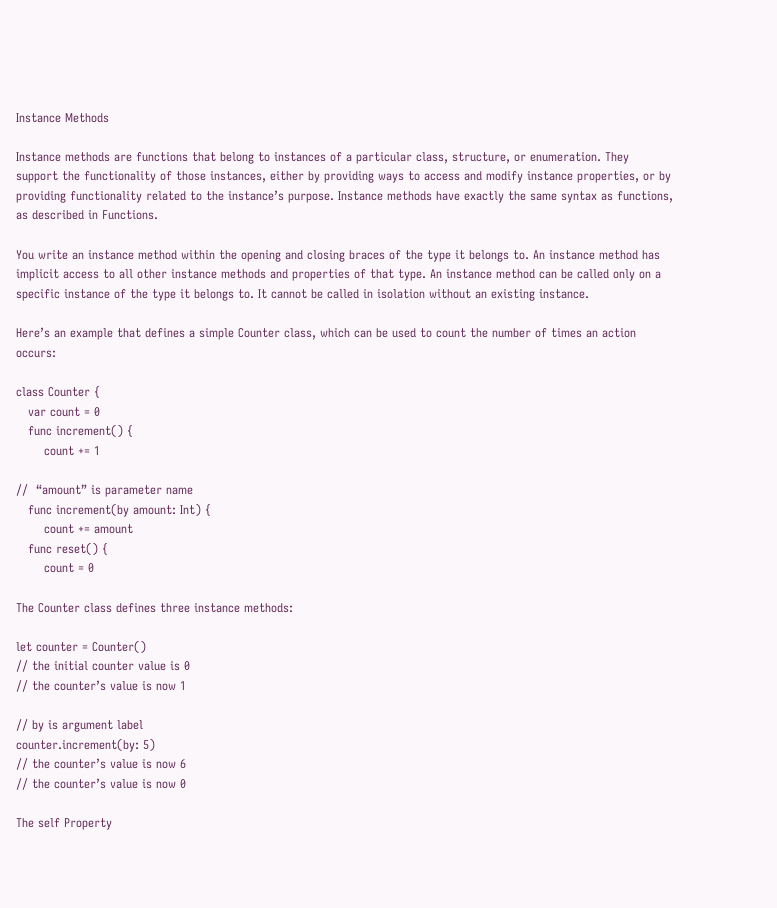Instance Methods

Instance methods are functions that belong to instances of a particular class, structure, or enumeration. They support the functionality of those instances, either by providing ways to access and modify instance properties, or by providing functionality related to the instance’s purpose. Instance methods have exactly the same syntax as functions, as described in Functions.

You write an instance method within the opening and closing braces of the type it belongs to. An instance method has implicit access to all other instance methods and properties of that type. An instance method can be called only on a specific instance of the type it belongs to. It cannot be called in isolation without an existing instance.

Here’s an example that defines a simple Counter class, which can be used to count the number of times an action occurs:

class Counter {
   var count = 0
   func increment() {
       count += 1

//  “amount” is parameter name
   func increment(by amount: Int) {
       count += amount
   func reset() {
       count = 0

The Counter class defines three instance methods:

let counter = Counter()
// the initial counter value is 0
// the counter’s value is now 1

// by is argument label
counter.increment(by: 5)
// the counter’s value is now 6
// the counter’s value is now 0

The self Property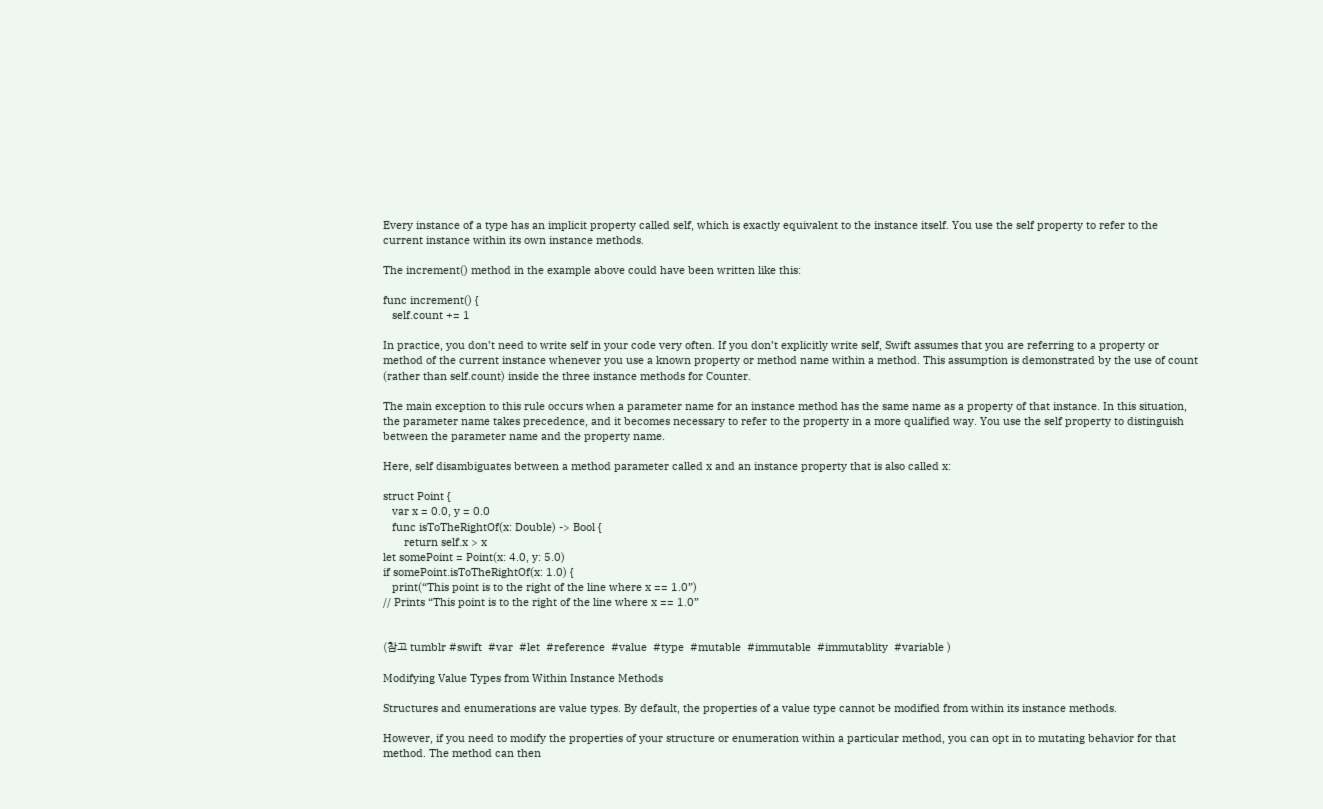Every instance of a type has an implicit property called self, which is exactly equivalent to the instance itself. You use the self property to refer to the current instance within its own instance methods.

The increment() method in the example above could have been written like this:

func increment() {
   self.count += 1

In practice, you don’t need to write self in your code very often. If you don’t explicitly write self, Swift assumes that you are referring to a property or method of the current instance whenever you use a known property or method name within a method. This assumption is demonstrated by the use of count (rather than self.count) inside the three instance methods for Counter.

The main exception to this rule occurs when a parameter name for an instance method has the same name as a property of that instance. In this situation, the parameter name takes precedence, and it becomes necessary to refer to the property in a more qualified way. You use the self property to distinguish between the parameter name and the property name.

Here, self disambiguates between a method parameter called x and an instance property that is also called x:

struct Point {
   var x = 0.0, y = 0.0
   func isToTheRightOf(x: Double) -> Bool {
       return self.x > x
let somePoint = Point(x: 4.0, y: 5.0)
if somePoint.isToTheRightOf(x: 1.0) {
   print(“This point is to the right of the line where x == 1.0”)
// Prints “This point is to the right of the line where x == 1.0”


(참고 tumblr #swift  #var  #let  #reference  #value  #type  #mutable  #immutable  #immutablity  #variable )

Modifying Value Types from Within Instance Methods

Structures and enumerations are value types. By default, the properties of a value type cannot be modified from within its instance methods.

However, if you need to modify the properties of your structure or enumeration within a particular method, you can opt in to mutating behavior for that method. The method can then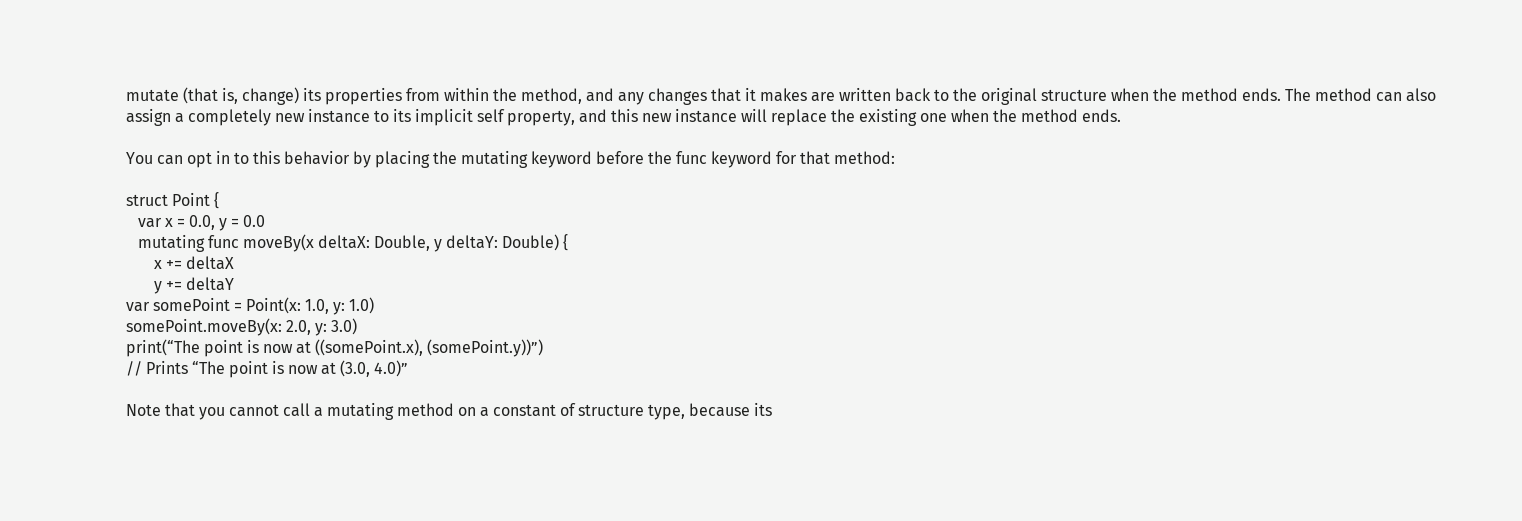mutate (that is, change) its properties from within the method, and any changes that it makes are written back to the original structure when the method ends. The method can also assign a completely new instance to its implicit self property, and this new instance will replace the existing one when the method ends.

You can opt in to this behavior by placing the mutating keyword before the func keyword for that method:

struct Point {
   var x = 0.0, y = 0.0
   mutating func moveBy(x deltaX: Double, y deltaY: Double) {
       x += deltaX
       y += deltaY
var somePoint = Point(x: 1.0, y: 1.0)
somePoint.moveBy(x: 2.0, y: 3.0)
print(“The point is now at ((somePoint.x), (somePoint.y))”)
// Prints “The point is now at (3.0, 4.0)”

Note that you cannot call a mutating method on a constant of structure type, because its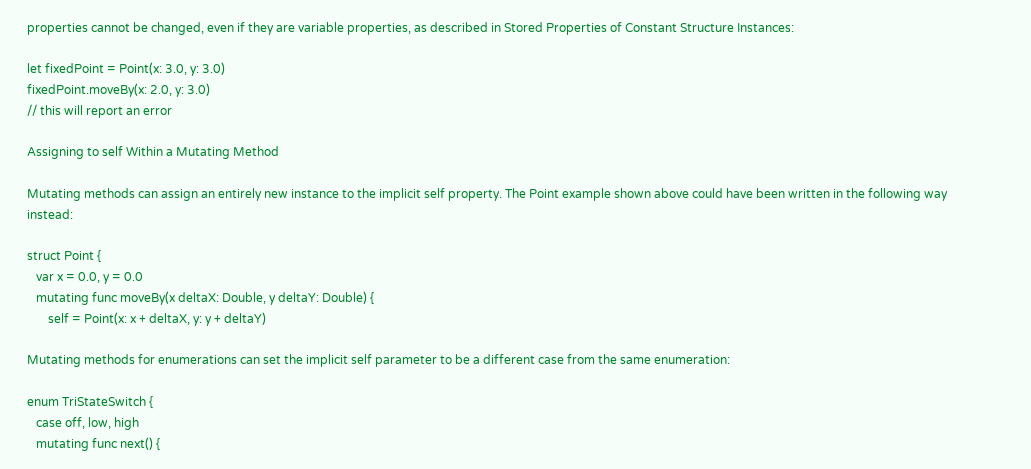properties cannot be changed, even if they are variable properties, as described in Stored Properties of Constant Structure Instances:

let fixedPoint = Point(x: 3.0, y: 3.0)
fixedPoint.moveBy(x: 2.0, y: 3.0)
// this will report an error

Assigning to self Within a Mutating Method

Mutating methods can assign an entirely new instance to the implicit self property. The Point example shown above could have been written in the following way instead:

struct Point {
   var x = 0.0, y = 0.0
   mutating func moveBy(x deltaX: Double, y deltaY: Double) {
       self = Point(x: x + deltaX, y: y + deltaY)

Mutating methods for enumerations can set the implicit self parameter to be a different case from the same enumeration:

enum TriStateSwitch {
   case off, low, high
   mutating func next() {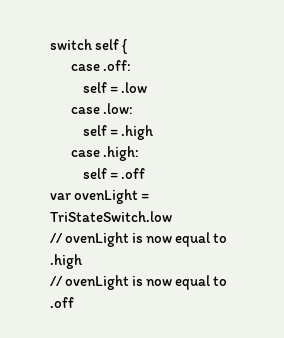switch self {
       case .off:
           self = .low
       case .low:
           self = .high
       case .high:
           self = .off
var ovenLight = TriStateSwitch.low
// ovenLight is now equal to .high
// ovenLight is now equal to .off